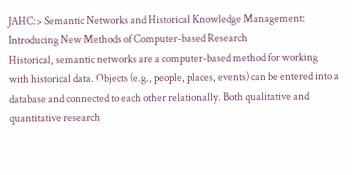JAHC:> Semantic Networks and Historical Knowledge Management: Introducing New Methods of Computer-based Research
Historical, semantic networks are a computer-based method for working with historical data. Objects (e.g., people, places, events) can be entered into a database and connected to each other relationally. Both qualitative and quantitative research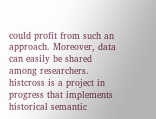could profit from such an approach. Moreover, data can easily be shared among researchers. histcross is a project in progress that implements historical semantic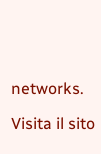networks.

Visita il sito